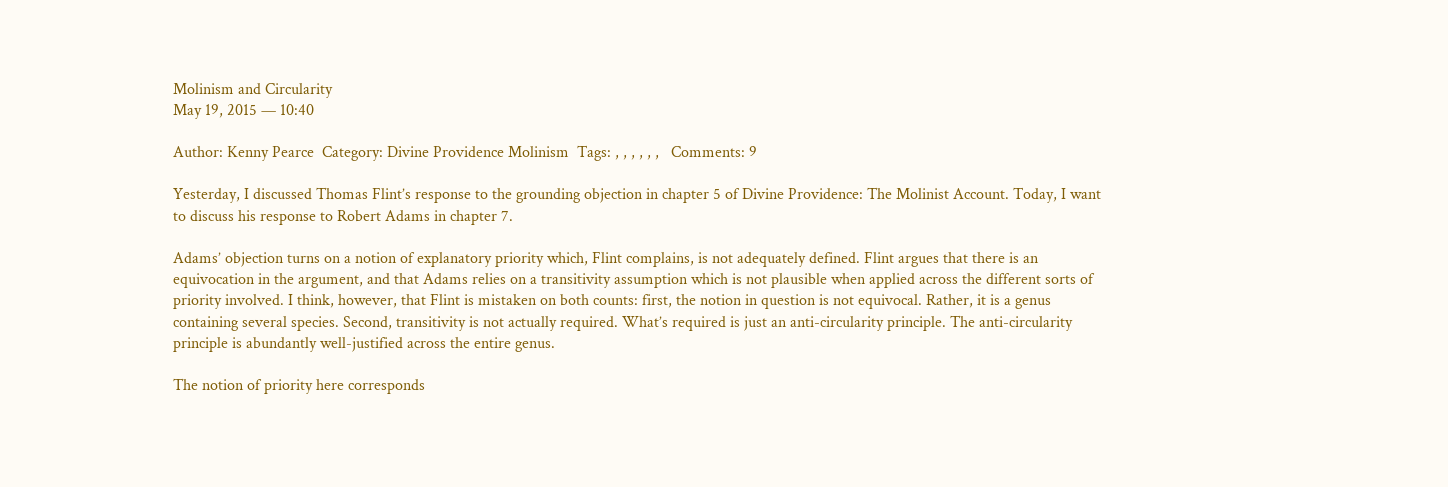Molinism and Circularity
May 19, 2015 — 10:40

Author: Kenny Pearce  Category: Divine Providence Molinism  Tags: , , , , , ,   Comments: 9

Yesterday, I discussed Thomas Flint’s response to the grounding objection in chapter 5 of Divine Providence: The Molinist Account. Today, I want to discuss his response to Robert Adams in chapter 7.

Adams’ objection turns on a notion of explanatory priority which, Flint complains, is not adequately defined. Flint argues that there is an equivocation in the argument, and that Adams relies on a transitivity assumption which is not plausible when applied across the different sorts of priority involved. I think, however, that Flint is mistaken on both counts: first, the notion in question is not equivocal. Rather, it is a genus containing several species. Second, transitivity is not actually required. What’s required is just an anti-circularity principle. The anti-circularity principle is abundantly well-justified across the entire genus.

The notion of priority here corresponds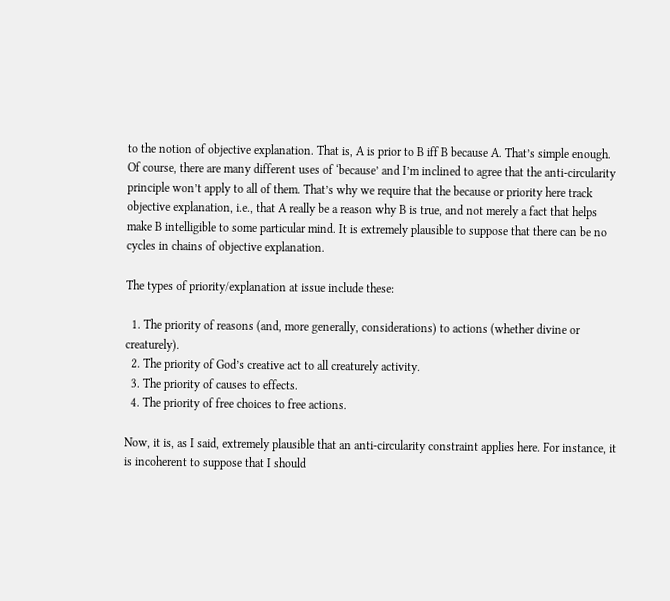to the notion of objective explanation. That is, A is prior to B iff B because A. That’s simple enough. Of course, there are many different uses of ‘because’ and I’m inclined to agree that the anti-circularity principle won’t apply to all of them. That’s why we require that the because or priority here track objective explanation, i.e., that A really be a reason why B is true, and not merely a fact that helps make B intelligible to some particular mind. It is extremely plausible to suppose that there can be no cycles in chains of objective explanation.

The types of priority/explanation at issue include these:

  1. The priority of reasons (and, more generally, considerations) to actions (whether divine or creaturely).
  2. The priority of God’s creative act to all creaturely activity.
  3. The priority of causes to effects.
  4. The priority of free choices to free actions.

Now, it is, as I said, extremely plausible that an anti-circularity constraint applies here. For instance, it is incoherent to suppose that I should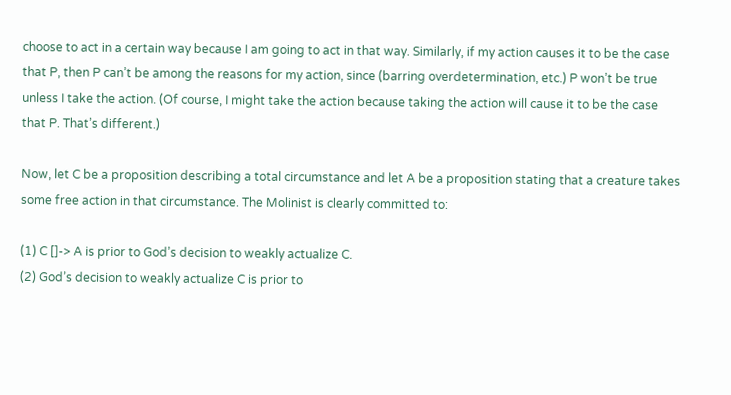choose to act in a certain way because I am going to act in that way. Similarly, if my action causes it to be the case that P, then P can’t be among the reasons for my action, since (barring overdetermination, etc.) P won’t be true unless I take the action. (Of course, I might take the action because taking the action will cause it to be the case that P. That’s different.)

Now, let C be a proposition describing a total circumstance and let A be a proposition stating that a creature takes some free action in that circumstance. The Molinist is clearly committed to:

(1) C []-> A is prior to God’s decision to weakly actualize C.
(2) God’s decision to weakly actualize C is prior to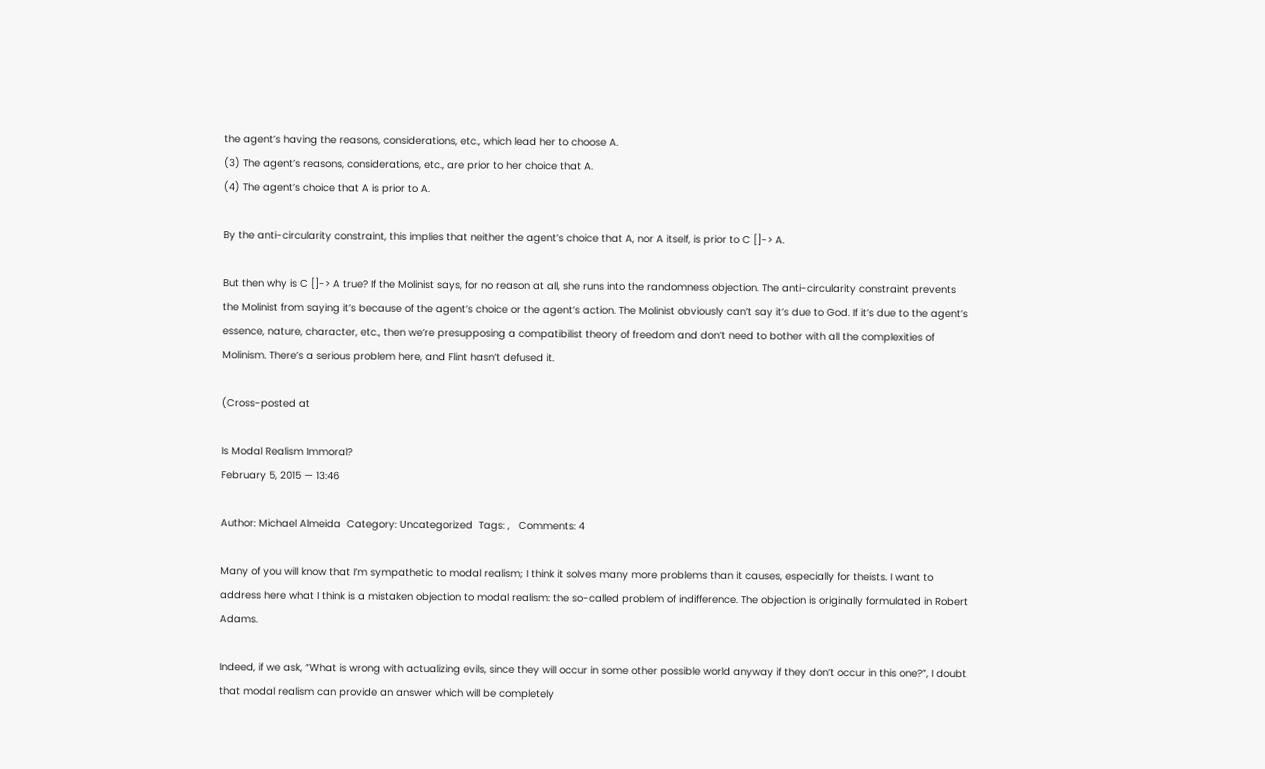the agent’s having the reasons, considerations, etc., which lead her to choose A.
(3) The agent’s reasons, considerations, etc., are prior to her choice that A.
(4) The agent’s choice that A is prior to A.

By the anti-circularity constraint, this implies that neither the agent’s choice that A, nor A itself, is prior to C []-> A.

But then why is C []-> A true? If the Molinist says, for no reason at all, she runs into the randomness objection. The anti-circularity constraint prevents the Molinist from saying it’s because of the agent’s choice or the agent’s action. The Molinist obviously can’t say it’s due to God. If it’s due to the agent’s essence, nature, character, etc., then we’re presupposing a compatibilist theory of freedom and don’t need to bother with all the complexities of Molinism. There’s a serious problem here, and Flint hasn’t defused it.

(Cross-posted at

Is Modal Realism Immoral?
February 5, 2015 — 13:46

Author: Michael Almeida  Category: Uncategorized  Tags: ,   Comments: 4

Many of you will know that I’m sympathetic to modal realism; I think it solves many more problems than it causes, especially for theists. I want to address here what I think is a mistaken objection to modal realism: the so-called problem of indifference. The objection is originally formulated in Robert Adams.

Indeed, if we ask, “What is wrong with actualizing evils, since they will occur in some other possible world anyway if they don’t occur in this one?”, I doubt that modal realism can provide an answer which will be completely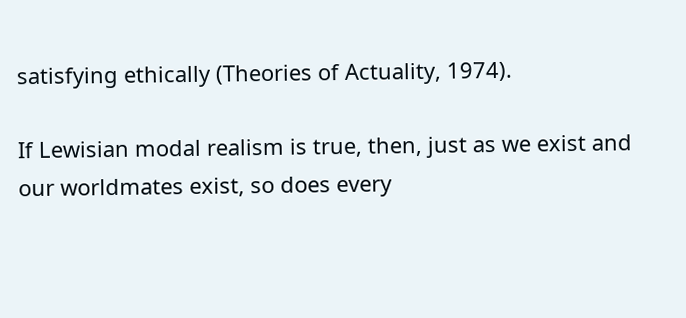satisfying ethically (Theories of Actuality, 1974).

If Lewisian modal realism is true, then, just as we exist and our worldmates exist, so does every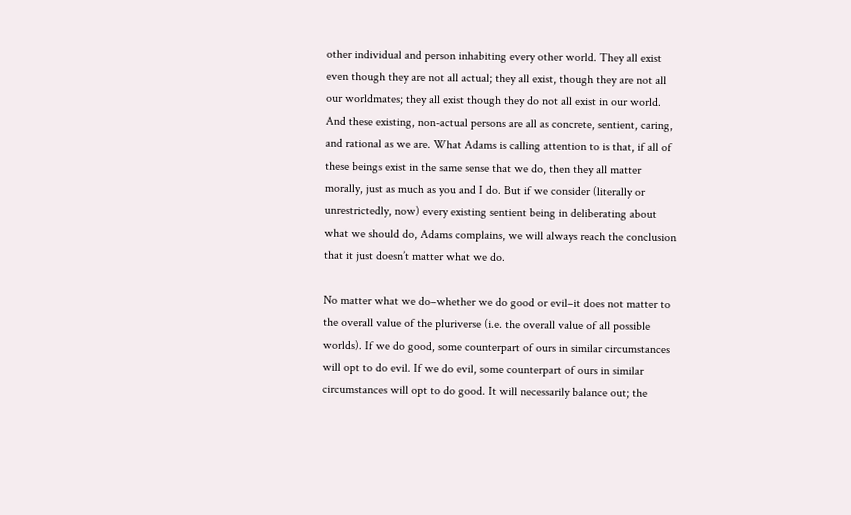other individual and person inhabiting every other world. They all exist even though they are not all actual; they all exist, though they are not all our worldmates; they all exist though they do not all exist in our world.  And these existing, non-actual persons are all as concrete, sentient, caring, and rational as we are. What Adams is calling attention to is that, if all of these beings exist in the same sense that we do, then they all matter morally, just as much as you and I do. But if we consider (literally or unrestrictedly, now) every existing sentient being in deliberating about what we should do, Adams complains, we will always reach the conclusion that it just doesn’t matter what we do.

No matter what we do–whether we do good or evil–it does not matter to the overall value of the pluriverse (i.e. the overall value of all possible worlds). If we do good, some counterpart of ours in similar circumstances will opt to do evil. If we do evil, some counterpart of ours in similar circumstances will opt to do good. It will necessarily balance out; the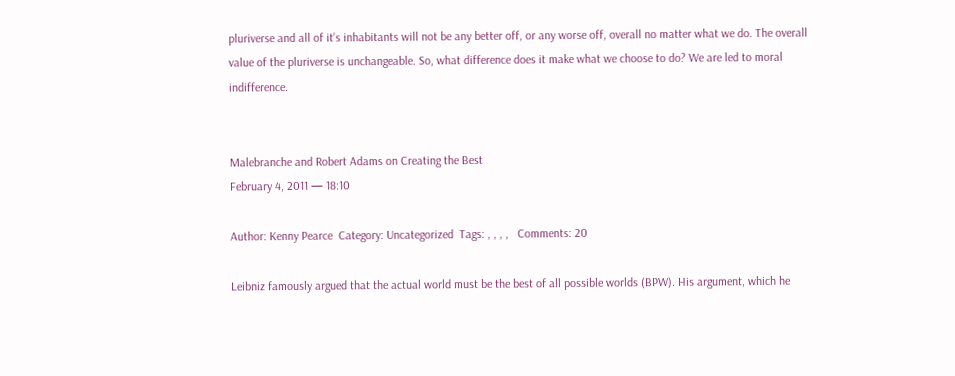pluriverse and all of it’s inhabitants will not be any better off, or any worse off, overall no matter what we do. The overall value of the pluriverse is unchangeable. So, what difference does it make what we choose to do? We are led to moral indifference.


Malebranche and Robert Adams on Creating the Best
February 4, 2011 — 18:10

Author: Kenny Pearce  Category: Uncategorized  Tags: , , , ,   Comments: 20

Leibniz famously argued that the actual world must be the best of all possible worlds (BPW). His argument, which he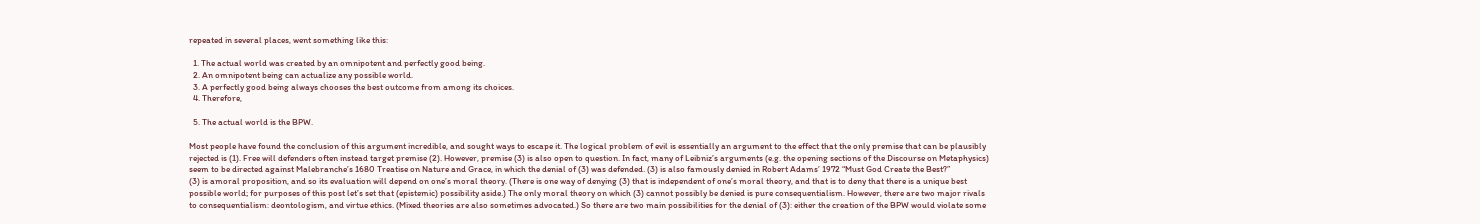repeated in several places, went something like this:

  1. The actual world was created by an omnipotent and perfectly good being.
  2. An omnipotent being can actualize any possible world.
  3. A perfectly good being always chooses the best outcome from among its choices.
  4. Therefore,

  5. The actual world is the BPW.

Most people have found the conclusion of this argument incredible, and sought ways to escape it. The logical problem of evil is essentially an argument to the effect that the only premise that can be plausibly rejected is (1). Free will defenders often instead target premise (2). However, premise (3) is also open to question. In fact, many of Leibniz’s arguments (e.g. the opening sections of the Discourse on Metaphysics) seem to be directed against Malebranche’s 1680 Treatise on Nature and Grace, in which the denial of (3) was defended. (3) is also famously denied in Robert Adams’ 1972 “Must God Create the Best?”
(3) is amoral proposition, and so its evaluation will depend on one’s moral theory. (There is one way of denying (3) that is independent of one’s moral theory, and that is to deny that there is a unique best possible world; for purposes of this post let’s set that (epistemic) possibility aside.) The only moral theory on which (3) cannot possibly be denied is pure consequentialism. However, there are two major rivals to consequentialism: deontologism, and virtue ethics. (Mixed theories are also sometimes advocated.) So there are two main possibilities for the denial of (3): either the creation of the BPW would violate some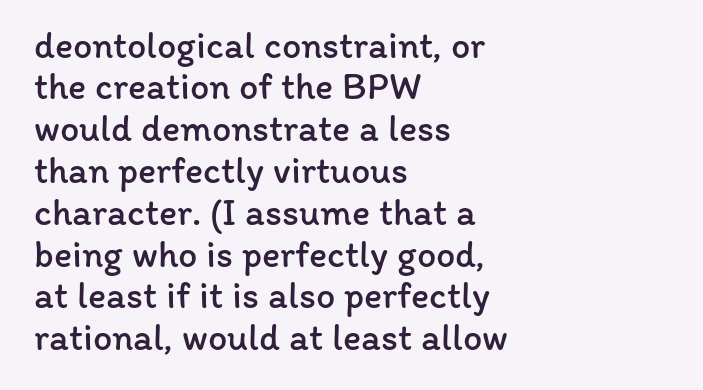deontological constraint, or the creation of the BPW would demonstrate a less than perfectly virtuous character. (I assume that a being who is perfectly good, at least if it is also perfectly rational, would at least allow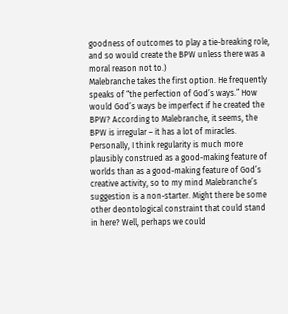goodness of outcomes to play a tie-breaking role, and so would create the BPW unless there was a moral reason not to.)
Malebranche takes the first option. He frequently speaks of “the perfection of God’s ways.” How would God’s ways be imperfect if he created the BPW? According to Malebranche, it seems, the BPW is irregular – it has a lot of miracles. Personally, I think regularity is much more plausibly construed as a good-making feature of worlds than as a good-making feature of God’s creative activity, so to my mind Malebranche’s suggestion is a non-starter. Might there be some other deontological constraint that could stand in here? Well, perhaps we could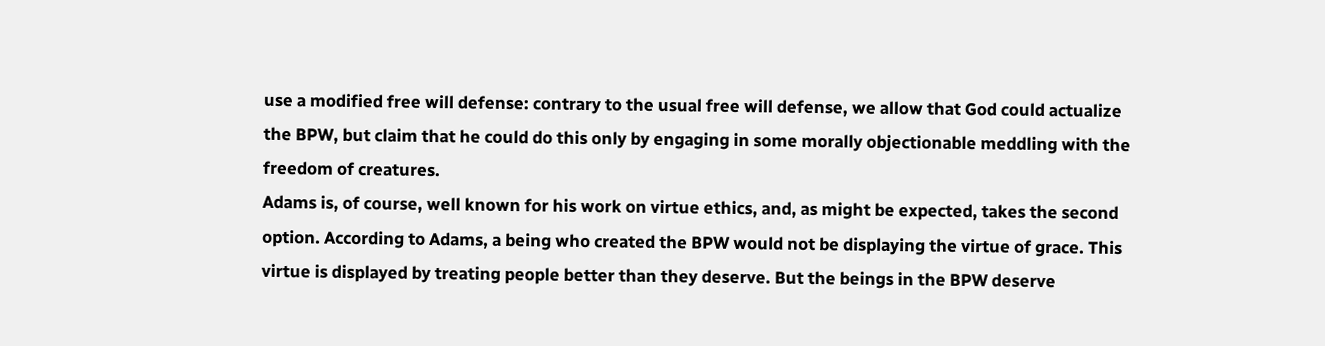use a modified free will defense: contrary to the usual free will defense, we allow that God could actualize the BPW, but claim that he could do this only by engaging in some morally objectionable meddling with the freedom of creatures.
Adams is, of course, well known for his work on virtue ethics, and, as might be expected, takes the second option. According to Adams, a being who created the BPW would not be displaying the virtue of grace. This virtue is displayed by treating people better than they deserve. But the beings in the BPW deserve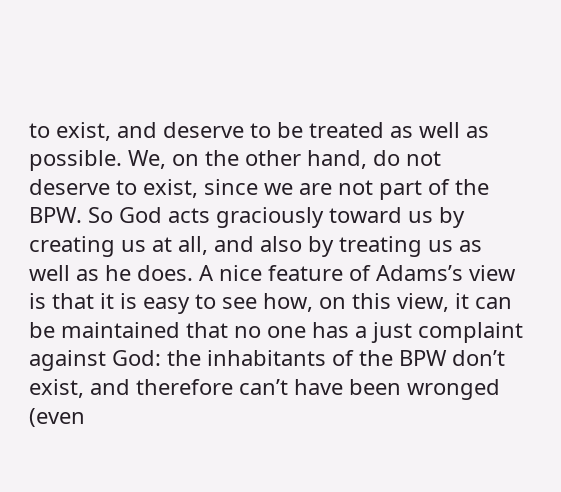to exist, and deserve to be treated as well as possible. We, on the other hand, do not deserve to exist, since we are not part of the BPW. So God acts graciously toward us by creating us at all, and also by treating us as well as he does. A nice feature of Adams’s view is that it is easy to see how, on this view, it can be maintained that no one has a just complaint against God: the inhabitants of the BPW don’t exist, and therefore can’t have been wronged (even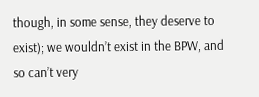though, in some sense, they deserve to exist); we wouldn’t exist in the BPW, and so can’t very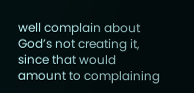well complain about God’s not creating it, since that would amount to complaining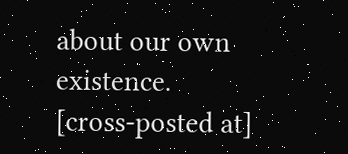about our own existence.
[cross-posted at]